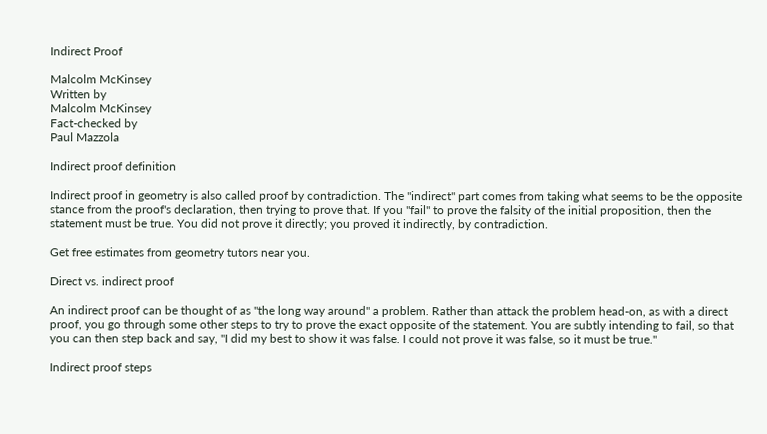Indirect Proof

Malcolm McKinsey
Written by
Malcolm McKinsey
Fact-checked by
Paul Mazzola

Indirect proof definition

Indirect proof in geometry is also called proof by contradiction. The "indirect" part comes from taking what seems to be the opposite stance from the proof's declaration, then trying to prove that. If you "fail" to prove the falsity of the initial proposition, then the statement must be true. You did not prove it directly; you proved it indirectly, by contradiction.

Get free estimates from geometry tutors near you.

Direct vs. indirect proof

An indirect proof can be thought of as "the long way around" a problem. Rather than attack the problem head-on, as with a direct proof, you go through some other steps to try to prove the exact opposite of the statement. You are subtly intending to fail, so that you can then step back and say, "I did my best to show it was false. I could not prove it was false, so it must be true."

Indirect proof steps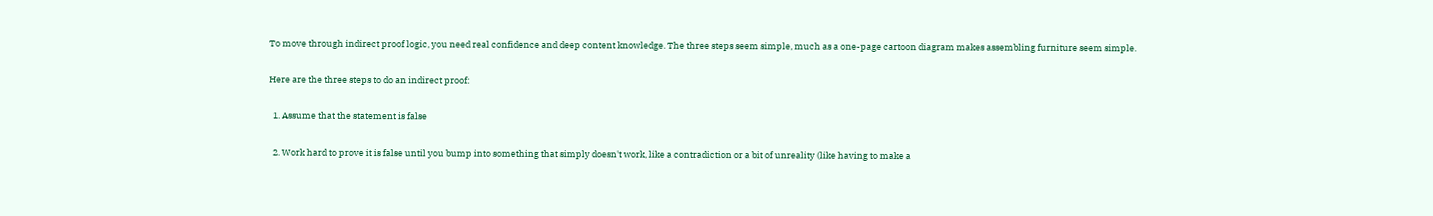To move through indirect proof logic, you need real confidence and deep content knowledge. The three steps seem simple, much as a one-page cartoon diagram makes assembling furniture seem simple.

Here are the three steps to do an indirect proof:

  1. Assume that the statement is false

  2. Work hard to prove it is false until you bump into something that simply doesn't work, like a contradiction or a bit of unreality (like having to make a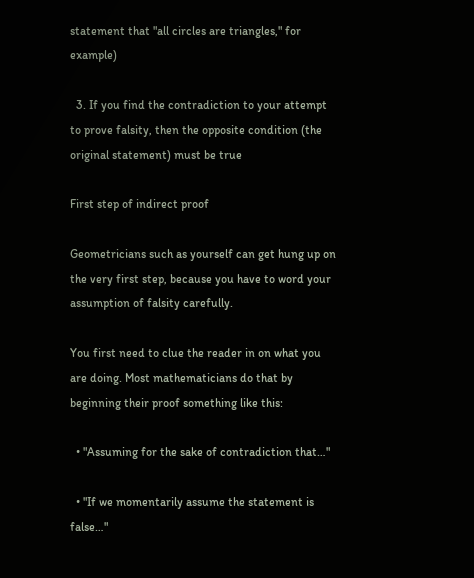statement that "all circles are triangles," for example)

  3. If you find the contradiction to your attempt to prove falsity, then the opposite condition (the original statement) must be true

First step of indirect proof

Geometricians such as yourself can get hung up on the very first step, because you have to word your assumption of falsity carefully.

You first need to clue the reader in on what you are doing. Most mathematicians do that by beginning their proof something like this:

  • "Assuming for the sake of contradiction that…"

  • "If we momentarily assume the statement is false…"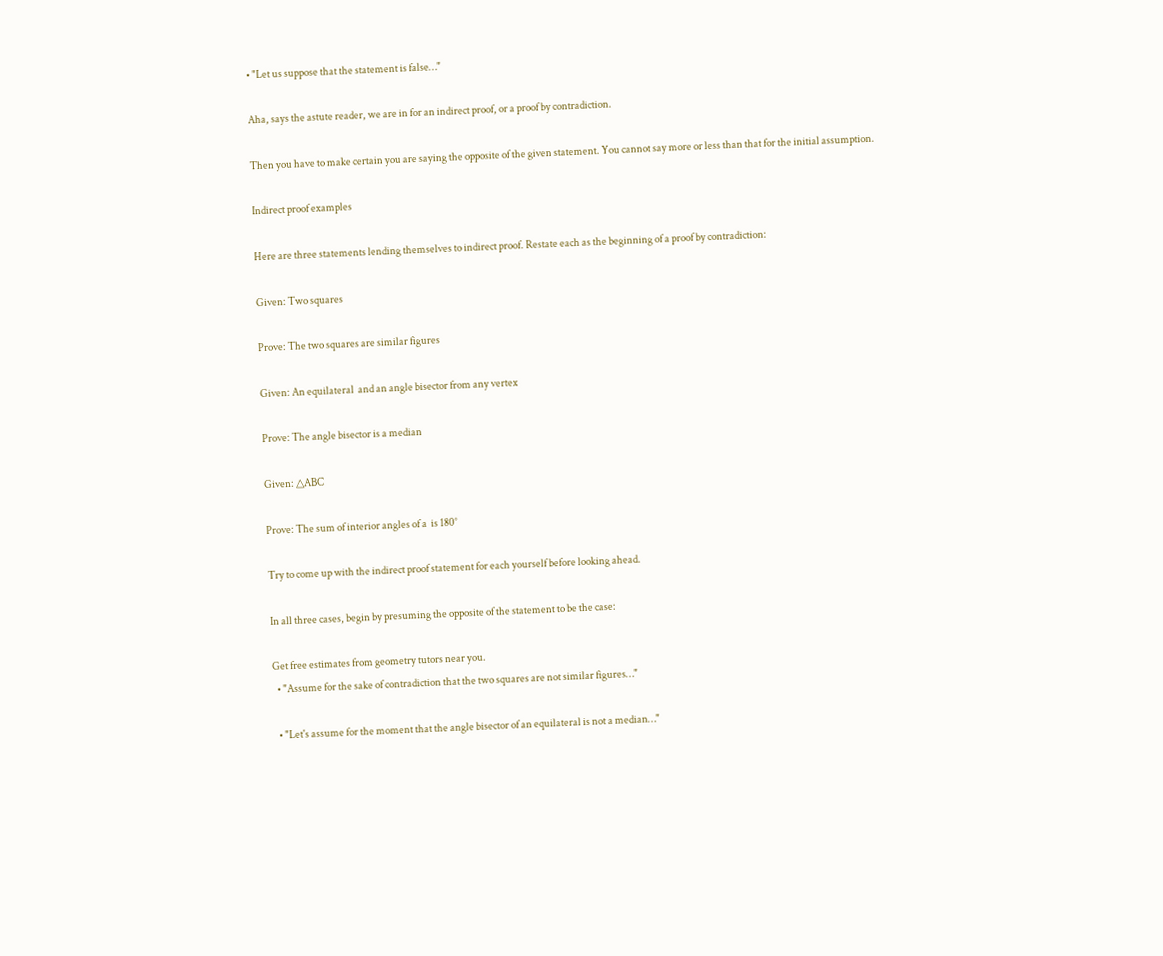• "Let us suppose that the statement is false…"

Aha, says the astute reader, we are in for an indirect proof, or a proof by contradiction.

Then you have to make certain you are saying the opposite of the given statement. You cannot say more or less than that for the initial assumption.

Indirect proof examples

Here are three statements lending themselves to indirect proof. Restate each as the beginning of a proof by contradiction:

Given: Two squares

Prove: The two squares are similar figures

Given: An equilateral  and an angle bisector from any vertex

Prove: The angle bisector is a median

Given: △ABC

Prove: The sum of interior angles of a  is 180°

Try to come up with the indirect proof statement for each yourself before looking ahead.

In all three cases, begin by presuming the opposite of the statement to be the case:

Get free estimates from geometry tutors near you.
  • "Assume for the sake of contradiction that the two squares are not similar figures…"

  • "Let's assume for the moment that the angle bisector of an equilateral is not a median…"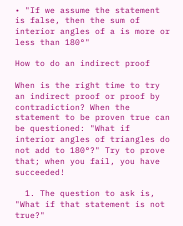• "If we assume the statement is false, then the sum of interior angles of a is more or less than 180°"

How to do an indirect proof

When is the right time to try an indirect proof or proof by contradiction? When the statement to be proven true can be questioned: "What if interior angles of triangles do not add to 180°?" Try to prove that; when you fail, you have succeeded!

  1. The question to ask is, "What if that statement is not true?"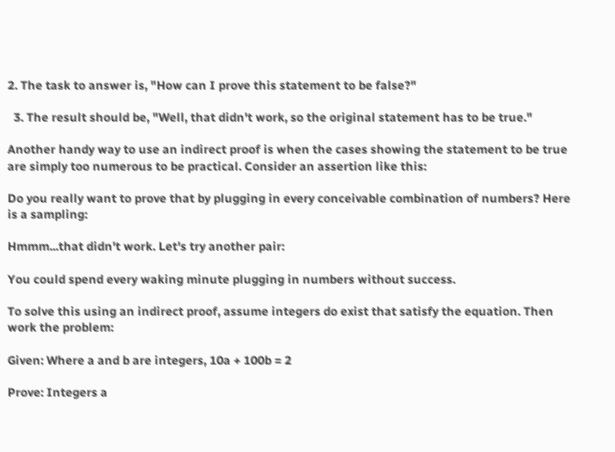2. The task to answer is, "How can I prove this statement to be false?"

  3. The result should be, "Well, that didn't work, so the original statement has to be true."

Another handy way to use an indirect proof is when the cases showing the statement to be true are simply too numerous to be practical. Consider an assertion like this:

Do you really want to prove that by plugging in every conceivable combination of numbers? Here is a sampling:

Hmmm...that didn't work. Let's try another pair:

You could spend every waking minute plugging in numbers without success.

To solve this using an indirect proof, assume integers do exist that satisfy the equation. Then work the problem:

Given: Where a and b are integers, 10a + 100b = 2

Prove: Integers a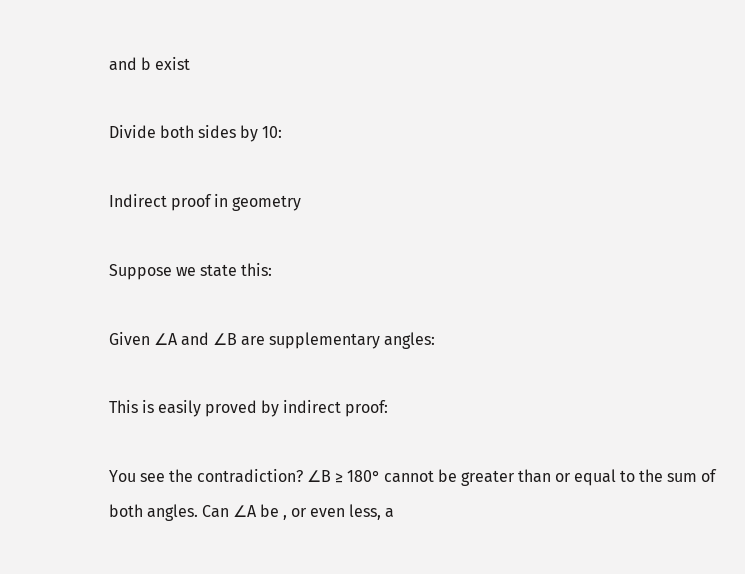and b exist

Divide both sides by 10:

Indirect proof in geometry

Suppose we state this:

Given ∠A and ∠B are supplementary angles:

This is easily proved by indirect proof:

You see the contradiction? ∠B ≥ 180° cannot be greater than or equal to the sum of both angles. Can ∠A be , or even less, a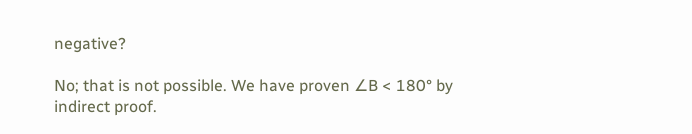negative?

No; that is not possible. We have proven ∠B < 180° by indirect proof.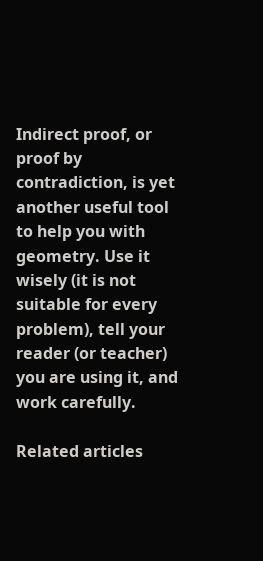Indirect proof, or proof by contradiction, is yet another useful tool to help you with geometry. Use it wisely (it is not suitable for every problem), tell your reader (or teacher) you are using it, and work carefully.

Related articles